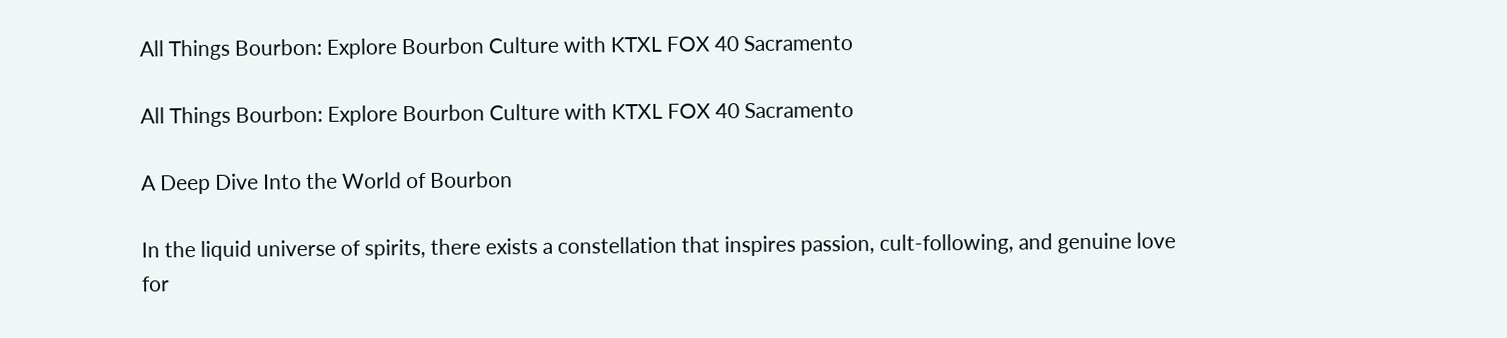All Things Bourbon: Explore Bourbon Culture with KTXL FOX 40 Sacramento

All Things Bourbon: Explore Bourbon Culture with KTXL FOX 40 Sacramento

A Deep Dive Into the World of Bourbon

In the liquid universe of spirits, there exists a constellation that inspires passion, cult-following, and genuine love for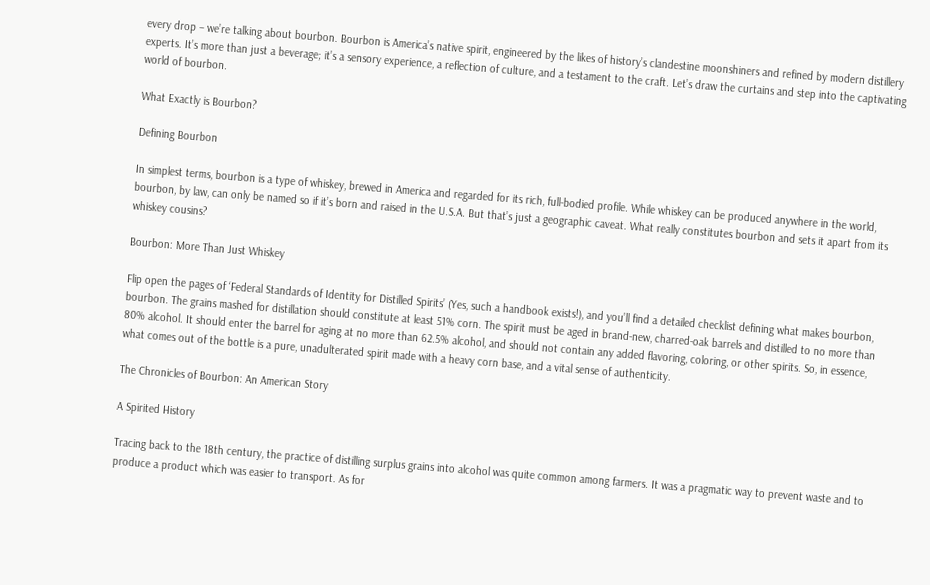every drop – we’re talking about bourbon. Bourbon is America’s native spirit, engineered by the likes of history’s clandestine moonshiners and refined by modern distillery experts. It’s more than just a beverage; it’s a sensory experience, a reflection of culture, and a testament to the craft. Let’s draw the curtains and step into the captivating world of bourbon.

What Exactly is Bourbon?

Defining Bourbon

In simplest terms, bourbon is a type of whiskey, brewed in America and regarded for its rich, full-bodied profile. While whiskey can be produced anywhere in the world, bourbon, by law, can only be named so if it’s born and raised in the U.S.A. But that’s just a geographic caveat. What really constitutes bourbon and sets it apart from its whiskey cousins?

Bourbon: More Than Just Whiskey

Flip open the pages of ‘Federal Standards of Identity for Distilled Spirits’ (Yes, such a handbook exists!), and you’ll find a detailed checklist defining what makes bourbon, bourbon. The grains mashed for distillation should constitute at least 51% corn. The spirit must be aged in brand-new, charred-oak barrels and distilled to no more than 80% alcohol. It should enter the barrel for aging at no more than 62.5% alcohol, and should not contain any added flavoring, coloring, or other spirits. So, in essence, what comes out of the bottle is a pure, unadulterated spirit made with a heavy corn base, and a vital sense of authenticity.

The Chronicles of Bourbon: An American Story

A Spirited History

Tracing back to the 18th century, the practice of distilling surplus grains into alcohol was quite common among farmers. It was a pragmatic way to prevent waste and to produce a product which was easier to transport. As for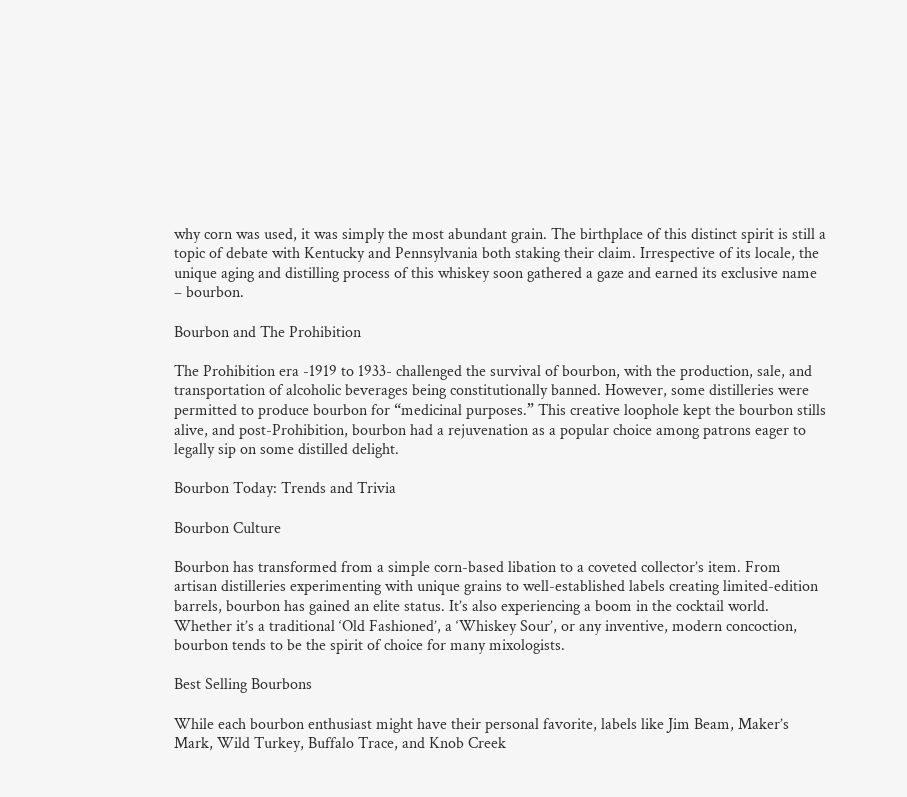why corn was used, it was simply the most abundant grain. The birthplace of this distinct spirit is still a topic of debate with Kentucky and Pennsylvania both staking their claim. Irrespective of its locale, the unique aging and distilling process of this whiskey soon gathered a gaze and earned its exclusive name – bourbon.

Bourbon and The Prohibition

The Prohibition era -1919 to 1933- challenged the survival of bourbon, with the production, sale, and transportation of alcoholic beverages being constitutionally banned. However, some distilleries were permitted to produce bourbon for “medicinal purposes.” This creative loophole kept the bourbon stills alive, and post-Prohibition, bourbon had a rejuvenation as a popular choice among patrons eager to legally sip on some distilled delight.

Bourbon Today: Trends and Trivia

Bourbon Culture

Bourbon has transformed from a simple corn-based libation to a coveted collector’s item. From artisan distilleries experimenting with unique grains to well-established labels creating limited-edition barrels, bourbon has gained an elite status. It’s also experiencing a boom in the cocktail world. Whether it’s a traditional ‘Old Fashioned’, a ‘Whiskey Sour’, or any inventive, modern concoction, bourbon tends to be the spirit of choice for many mixologists.

Best Selling Bourbons

While each bourbon enthusiast might have their personal favorite, labels like Jim Beam, Maker’s Mark, Wild Turkey, Buffalo Trace, and Knob Creek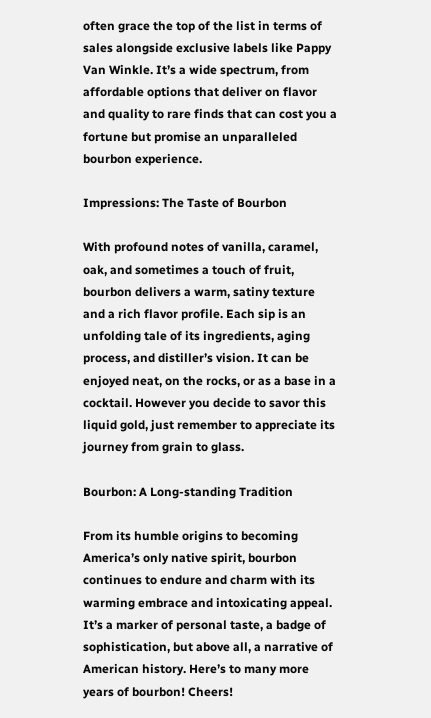often grace the top of the list in terms of sales alongside exclusive labels like Pappy Van Winkle. It’s a wide spectrum, from affordable options that deliver on flavor and quality to rare finds that can cost you a fortune but promise an unparalleled bourbon experience.

Impressions: The Taste of Bourbon

With profound notes of vanilla, caramel, oak, and sometimes a touch of fruit, bourbon delivers a warm, satiny texture and a rich flavor profile. Each sip is an unfolding tale of its ingredients, aging process, and distiller’s vision. It can be enjoyed neat, on the rocks, or as a base in a cocktail. However you decide to savor this liquid gold, just remember to appreciate its journey from grain to glass.

Bourbon: A Long-standing Tradition

From its humble origins to becoming America’s only native spirit, bourbon continues to endure and charm with its warming embrace and intoxicating appeal. It’s a marker of personal taste, a badge of sophistication, but above all, a narrative of American history. Here’s to many more years of bourbon! Cheers!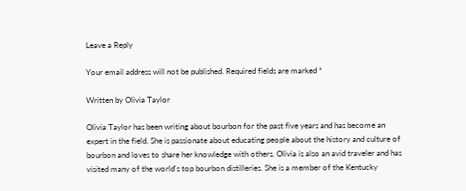Leave a Reply

Your email address will not be published. Required fields are marked *

Written by Olivia Taylor

Olivia Taylor has been writing about bourbon for the past five years and has become an expert in the field. She is passionate about educating people about the history and culture of bourbon and loves to share her knowledge with others. Olivia is also an avid traveler and has visited many of the world's top bourbon distilleries. She is a member of the Kentucky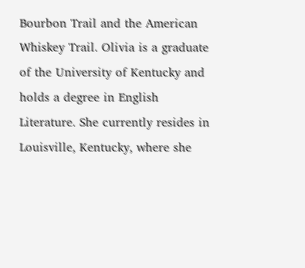Bourbon Trail and the American Whiskey Trail. Olivia is a graduate of the University of Kentucky and holds a degree in English Literature. She currently resides in Louisville, Kentucky, where she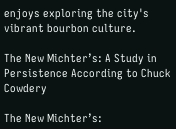enjoys exploring the city's vibrant bourbon culture.

The New Michter’s: A Study in Persistence According to Chuck Cowdery

The New Michter’s: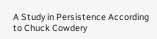A Study in Persistence According to Chuck Cowdery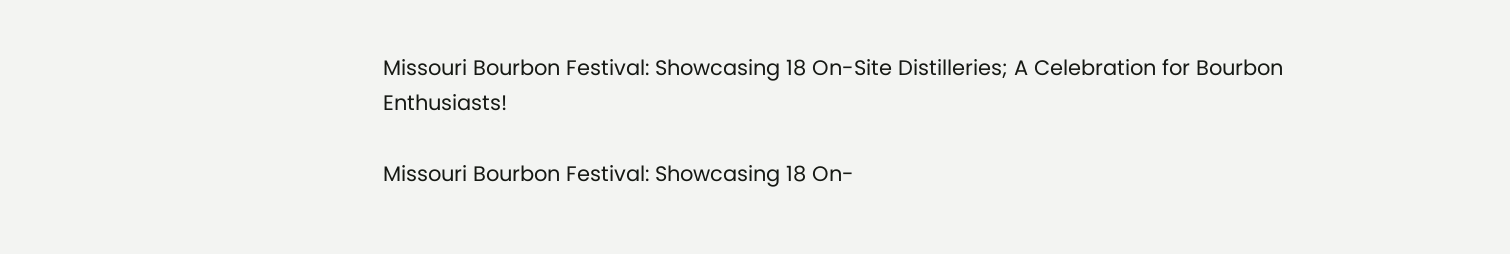Missouri Bourbon Festival: Showcasing 18 On-Site Distilleries; A Celebration for Bourbon Enthusiasts!

Missouri Bourbon Festival: Showcasing 18 On-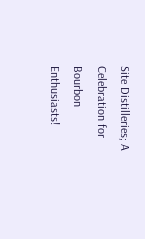Site Distilleries; A Celebration for Bourbon Enthusiasts!